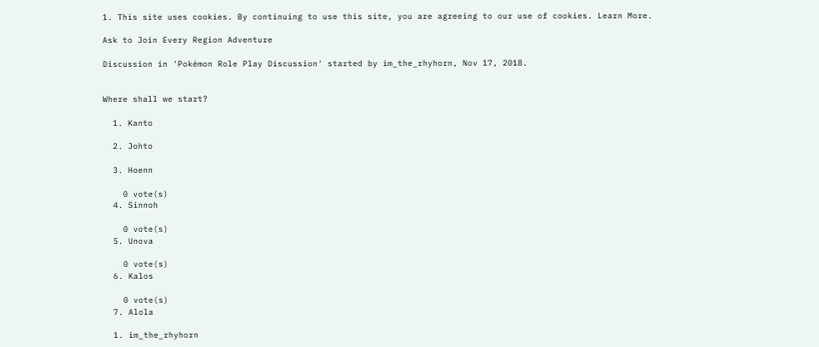1. This site uses cookies. By continuing to use this site, you are agreeing to our use of cookies. Learn More.

Ask to Join Every Region Adventure

Discussion in 'Pokémon Role Play Discussion' started by im_the_rhyhorn, Nov 17, 2018.


Where shall we start?

  1. Kanto

  2. Johto

  3. Hoenn

    0 vote(s)
  4. Sinnoh

    0 vote(s)
  5. Unova

    0 vote(s)
  6. Kalos

    0 vote(s)
  7. Alola

  1. im_the_rhyhorn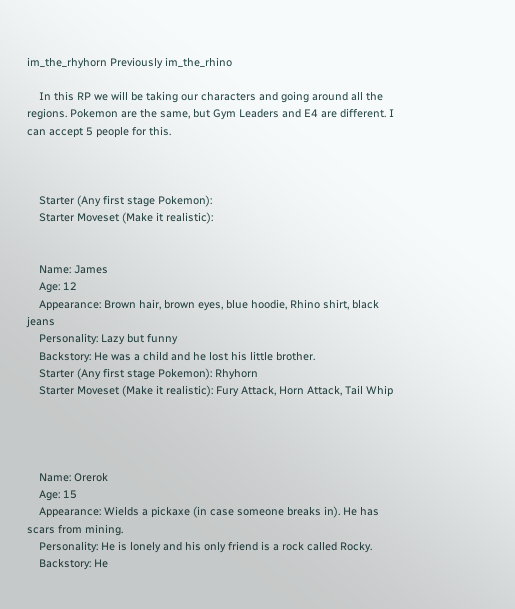im_the_rhyhorn Previously im_the_rhino

    In this RP we will be taking our characters and going around all the regions. Pokemon are the same, but Gym Leaders and E4 are different. I can accept 5 people for this.



    Starter (Any first stage Pokemon):
    Starter Moveset (Make it realistic):


    Name: James
    Age: 12
    Appearance: Brown hair, brown eyes, blue hoodie, Rhino shirt, black jeans
    Personality: Lazy but funny
    Backstory: He was a child and he lost his little brother.
    Starter (Any first stage Pokemon): Rhyhorn
    Starter Moveset (Make it realistic): Fury Attack, Horn Attack, Tail Whip




    Name: Orerok
    Age: 15
    Appearance: Wields a pickaxe (in case someone breaks in). He has scars from mining.
    Personality: He is lonely and his only friend is a rock called Rocky.
    Backstory: He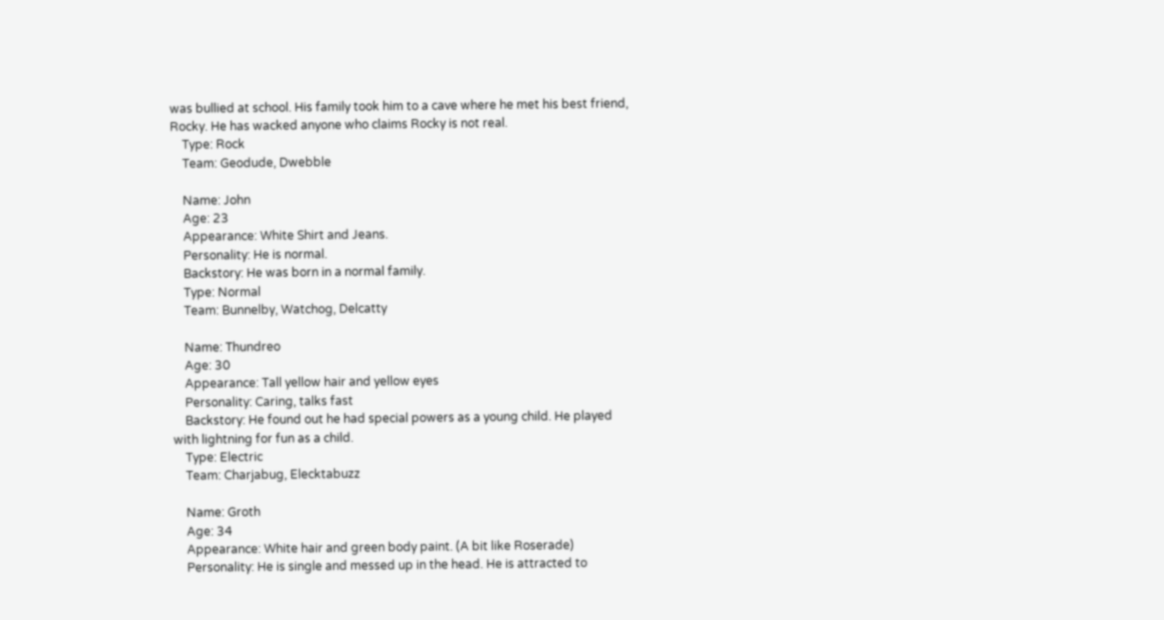was bullied at school. His family took him to a cave where he met his best friend, Rocky. He has wacked anyone who claims Rocky is not real.
    Type: Rock
    Team: Geodude, Dwebble

    Name: John
    Age: 23
    Appearance: White Shirt and Jeans.
    Personality: He is normal.
    Backstory: He was born in a normal family.
    Type: Normal
    Team: Bunnelby, Watchog, Delcatty

    Name: Thundreo
    Age: 30
    Appearance: Tall yellow hair and yellow eyes
    Personality: Caring, talks fast
    Backstory: He found out he had special powers as a young child. He played with lightning for fun as a child.
    Type: Electric
    Team: Charjabug, Elecktabuzz

    Name: Groth
    Age: 34
    Appearance: White hair and green body paint. (A bit like Roserade)
    Personality: He is single and messed up in the head. He is attracted to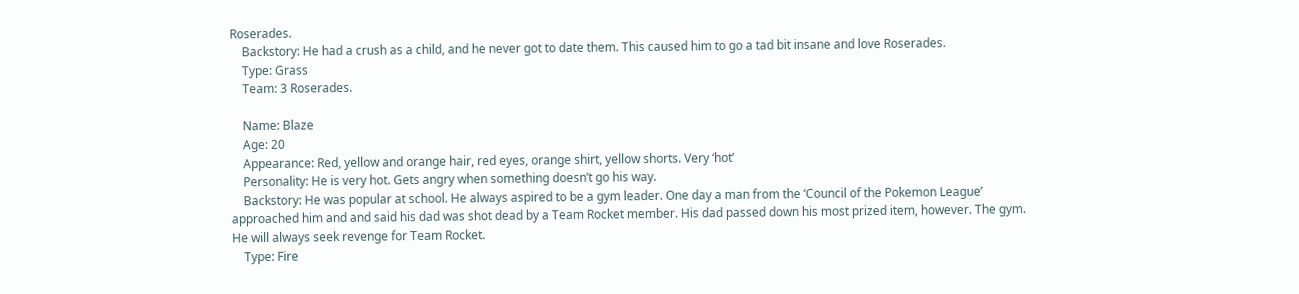Roserades.
    Backstory: He had a crush as a child, and he never got to date them. This caused him to go a tad bit insane and love Roserades.
    Type: Grass
    Team: 3 Roserades.

    Name: Blaze
    Age: 20
    Appearance: Red, yellow and orange hair, red eyes, orange shirt, yellow shorts. Very ‘hot’
    Personality: He is very hot. Gets angry when something doesn’t go his way.
    Backstory: He was popular at school. He always aspired to be a gym leader. One day a man from the ‘Council of the Pokemon League’ approached him and and said his dad was shot dead by a Team Rocket member. His dad passed down his most prized item, however. The gym. He will always seek revenge for Team Rocket.
    Type: Fire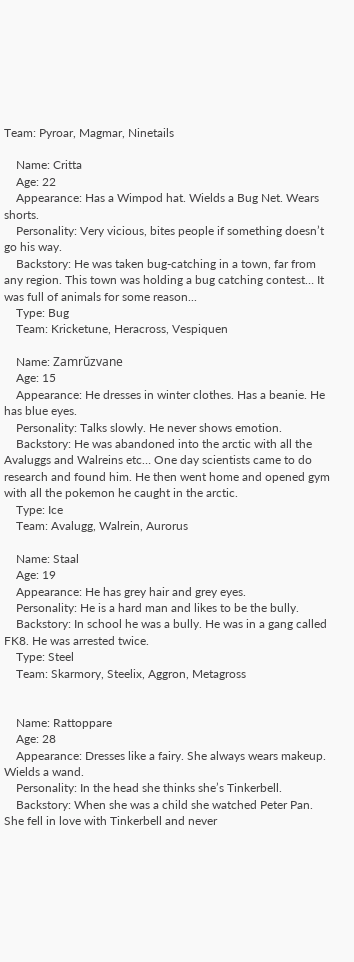Team: Pyroar, Magmar, Ninetails

    Name: Critta
    Age: 22
    Appearance: Has a Wimpod hat. Wields a Bug Net. Wears shorts.
    Personality: Very vicious, bites people if something doesn’t go his way.
    Backstory: He was taken bug-catching in a town, far from any region. This town was holding a bug catching contest… It was full of animals for some reason...
    Type: Bug
    Team: Kricketune, Heracross, Vespiquen

    Name: Zamrŭzvane
    Age: 15
    Appearance: He dresses in winter clothes. Has a beanie. He has blue eyes.
    Personality: Talks slowly. He never shows emotion.
    Backstory: He was abandoned into the arctic with all the Avaluggs and Walreins etc… One day scientists came to do research and found him. He then went home and opened gym with all the pokemon he caught in the arctic.
    Type: Ice
    Team: Avalugg, Walrein, Aurorus

    Name: Staal
    Age: 19
    Appearance: He has grey hair and grey eyes.
    Personality: He is a hard man and likes to be the bully.
    Backstory: In school he was a bully. He was in a gang called FK8. He was arrested twice.
    Type: Steel
    Team: Skarmory, Steelix, Aggron, Metagross


    Name: Rattoppare
    Age: 28
    Appearance: Dresses like a fairy. She always wears makeup. Wields a wand.
    Personality: In the head she thinks she’s Tinkerbell.
    Backstory: When she was a child she watched Peter Pan. She fell in love with Tinkerbell and never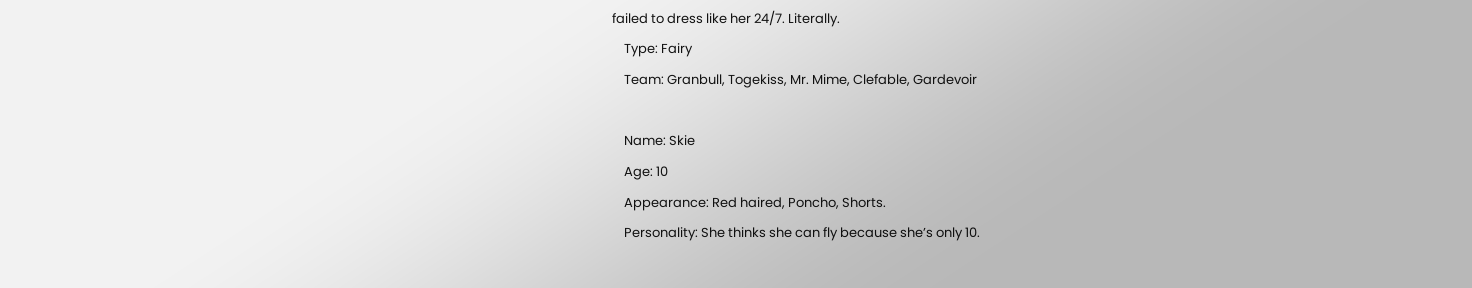failed to dress like her 24/7. Literally.
    Type: Fairy
    Team: Granbull, Togekiss, Mr. Mime, Clefable, Gardevoir

    Name: Skie
    Age: 10
    Appearance: Red haired, Poncho, Shorts.
    Personality: She thinks she can fly because she’s only 10.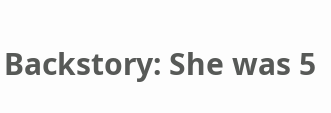Backstory: She was 5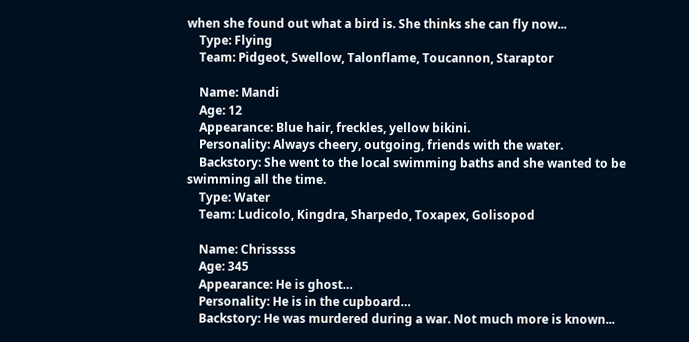when she found out what a bird is. She thinks she can fly now...
    Type: Flying
    Team: Pidgeot, Swellow, Talonflame, Toucannon, Staraptor

    Name: Mandi
    Age: 12
    Appearance: Blue hair, freckles, yellow bikini.
    Personality: Always cheery, outgoing, friends with the water.
    Backstory: She went to the local swimming baths and she wanted to be swimming all the time.
    Type: Water
    Team: Ludicolo, Kingdra, Sharpedo, Toxapex, Golisopod

    Name: Chrisssss
    Age: 345
    Appearance: He is ghost…
    Personality: He is in the cupboard…
    Backstory: He was murdered during a war. Not much more is known...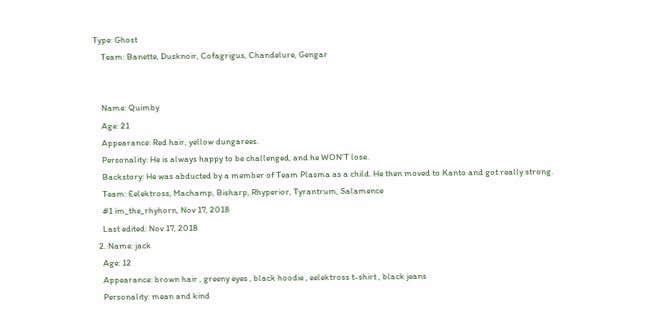Type: Ghost
    Team: Banette, Dusknoir, Cofagrigus, Chandelure, Gengar


    Name: Quimby
    Age: 21
    Appearance: Red hair, yellow dungarees.
    Personality: He is always happy to be challenged, and he WON’T lose.
    Backstory: He was abducted by a member of Team Plasma as a child. He then moved to Kanto and got really strong.
    Team: Eelektross, Machamp, Bisharp, Rhyperior, Tyrantrum, Salamence
    #1 im_the_rhyhorn, Nov 17, 2018
    Last edited: Nov 17, 2018
  2. Name: jack
    Age: 12
    Appearance: brown hair , greeny eyes , black hoodie , eelektross t-shirt , black jeans
    Personality: mean and kind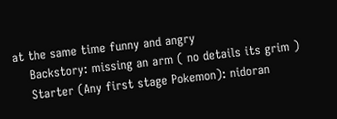at the same time funny and angry
    Backstory: missing an arm ( no details its grim )
    Starter (Any first stage Pokemon): nidoran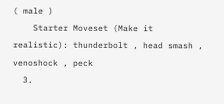( male )
    Starter Moveset (Make it realistic): thunderbolt , head smash , venoshock , peck
  3.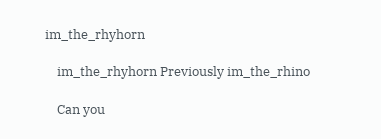im_the_rhyhorn

    im_the_rhyhorn Previously im_the_rhino

    Can you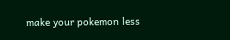make your pokemon less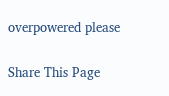overpowered please

Share This Page